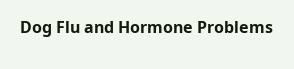Dog Flu and Hormone Problems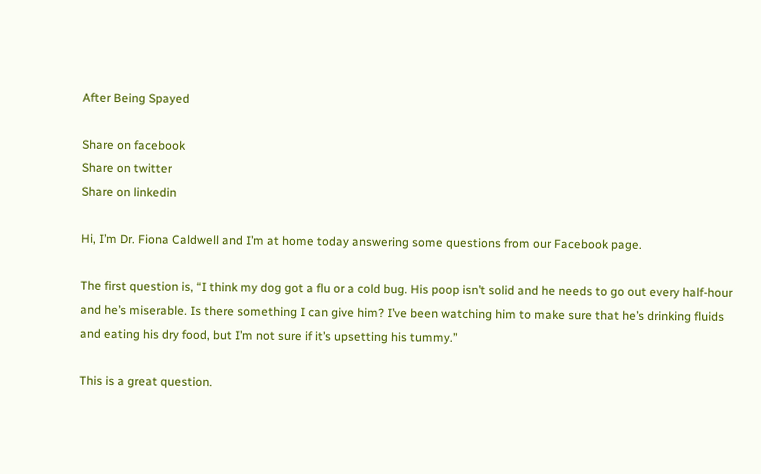After Being Spayed

Share on facebook
Share on twitter
Share on linkedin

Hi, I’m Dr. Fiona Caldwell and I’m at home today answering some questions from our Facebook page.

The first question is, “I think my dog got a flu or a cold bug. His poop isn’t solid and he needs to go out every half-hour and he’s miserable. Is there something I can give him? I’ve been watching him to make sure that he’s drinking fluids and eating his dry food, but I’m not sure if it’s upsetting his tummy.”

This is a great question.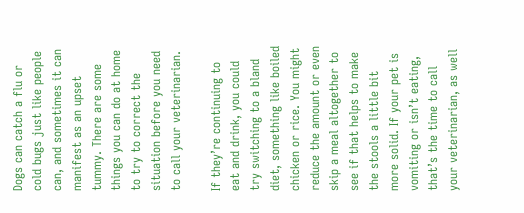Dogs can catch a flu or cold bugs just like people can, and sometimes it can manifest as an upset tummy. There are some things you can do at home to try to correct the situation before you need to call your veterinarian.

If they’re continuing to eat and drink, you could try switching to a bland diet, something like boiled chicken or rice. You might reduce the amount or even skip a meal altogether to see if that helps to make the stools a little bit more solid. If your pet is vomiting or isn’t eating, that’s the time to call your veterinarian, as well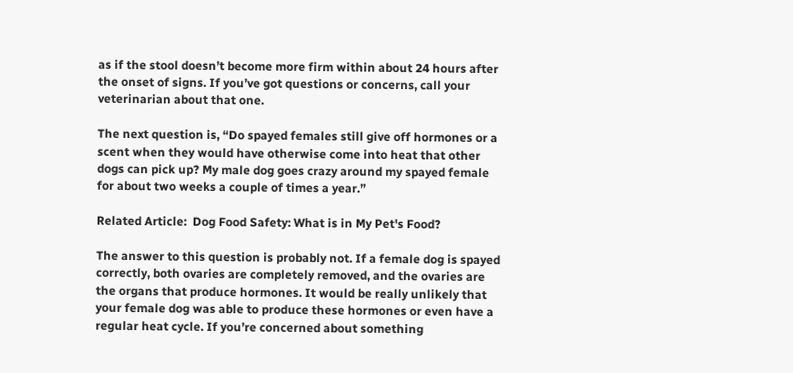as if the stool doesn’t become more firm within about 24 hours after the onset of signs. If you’ve got questions or concerns, call your veterinarian about that one.

The next question is, “Do spayed females still give off hormones or a scent when they would have otherwise come into heat that other dogs can pick up? My male dog goes crazy around my spayed female for about two weeks a couple of times a year.”

Related Article:  Dog Food Safety: What is in My Pet's Food?

The answer to this question is probably not. If a female dog is spayed correctly, both ovaries are completely removed, and the ovaries are the organs that produce hormones. It would be really unlikely that your female dog was able to produce these hormones or even have a regular heat cycle. If you’re concerned about something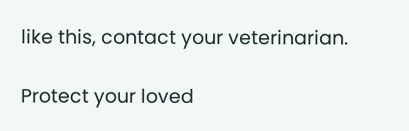like this, contact your veterinarian.

Protect your loved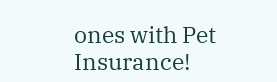ones with Pet Insurance!